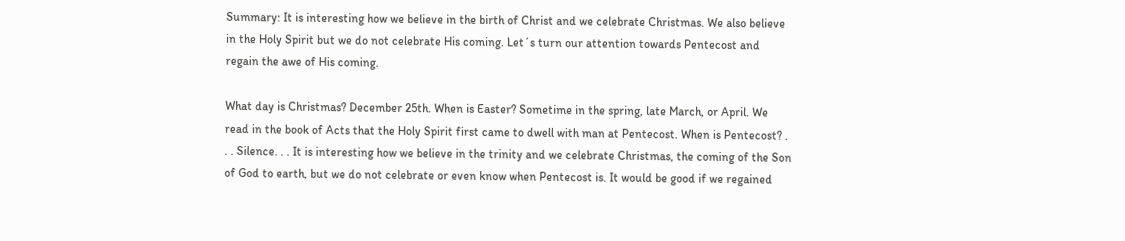Summary: It is interesting how we believe in the birth of Christ and we celebrate Christmas. We also believe in the Holy Spirit but we do not celebrate His coming. Let´s turn our attention towards Pentecost and regain the awe of His coming.

What day is Christmas? December 25th. When is Easter? Sometime in the spring, late March, or April. We read in the book of Acts that the Holy Spirit first came to dwell with man at Pentecost. When is Pentecost? . . . Silence. . . It is interesting how we believe in the trinity and we celebrate Christmas, the coming of the Son of God to earth, but we do not celebrate or even know when Pentecost is. It would be good if we regained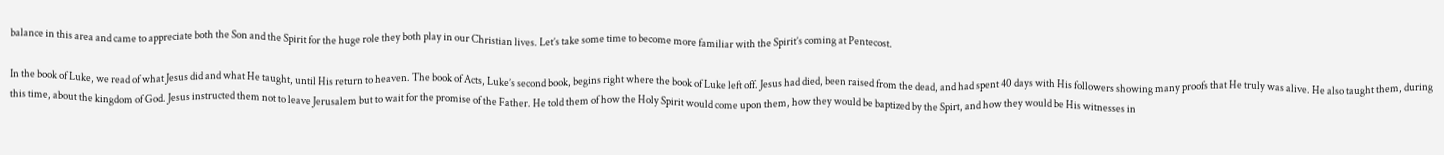balance in this area and came to appreciate both the Son and the Spirit for the huge role they both play in our Christian lives. Let’s take some time to become more familiar with the Spirit’s coming at Pentecost.

In the book of Luke, we read of what Jesus did and what He taught, until His return to heaven. The book of Acts, Luke’s second book, begins right where the book of Luke left off. Jesus had died, been raised from the dead, and had spent 40 days with His followers showing many proofs that He truly was alive. He also taught them, during this time, about the kingdom of God. Jesus instructed them not to leave Jerusalem but to wait for the promise of the Father. He told them of how the Holy Spirit would come upon them, how they would be baptized by the Spirt, and how they would be His witnesses in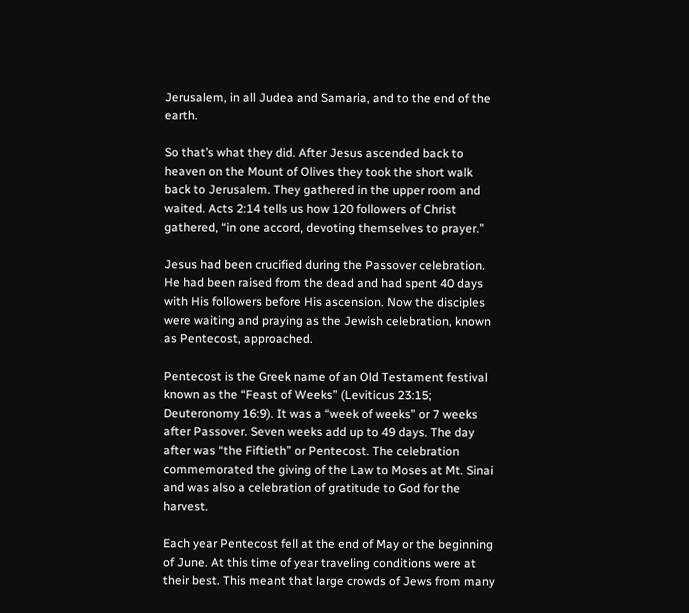Jerusalem, in all Judea and Samaria, and to the end of the earth.

So that’s what they did. After Jesus ascended back to heaven on the Mount of Olives they took the short walk back to Jerusalem. They gathered in the upper room and waited. Acts 2:14 tells us how 120 followers of Christ gathered, “in one accord, devoting themselves to prayer.”

Jesus had been crucified during the Passover celebration. He had been raised from the dead and had spent 40 days with His followers before His ascension. Now the disciples were waiting and praying as the Jewish celebration, known as Pentecost, approached.

Pentecost is the Greek name of an Old Testament festival known as the “Feast of Weeks” (Leviticus 23:15; Deuteronomy 16:9). It was a “week of weeks” or 7 weeks after Passover. Seven weeks add up to 49 days. The day after was “the Fiftieth” or Pentecost. The celebration commemorated the giving of the Law to Moses at Mt. Sinai and was also a celebration of gratitude to God for the harvest.

Each year Pentecost fell at the end of May or the beginning of June. At this time of year traveling conditions were at their best. This meant that large crowds of Jews from many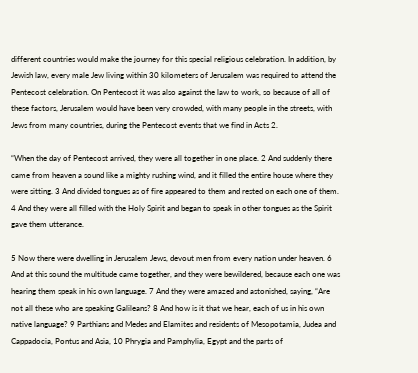different countries would make the journey for this special religious celebration. In addition, by Jewish law, every male Jew living within 30 kilometers of Jerusalem was required to attend the Pentecost celebration. On Pentecost it was also against the law to work, so because of all of these factors, Jerusalem would have been very crowded, with many people in the streets, with Jews from many countries, during the Pentecost events that we find in Acts 2.

“When the day of Pentecost arrived, they were all together in one place. 2 And suddenly there came from heaven a sound like a mighty rushing wind, and it filled the entire house where they were sitting. 3 And divided tongues as of fire appeared to them and rested on each one of them. 4 And they were all filled with the Holy Spirit and began to speak in other tongues as the Spirit gave them utterance.

5 Now there were dwelling in Jerusalem Jews, devout men from every nation under heaven. 6 And at this sound the multitude came together, and they were bewildered, because each one was hearing them speak in his own language. 7 And they were amazed and astonished, saying, “Are not all these who are speaking Galileans? 8 And how is it that we hear, each of us in his own native language? 9 Parthians and Medes and Elamites and residents of Mesopotamia, Judea and Cappadocia, Pontus and Asia, 10 Phrygia and Pamphylia, Egypt and the parts of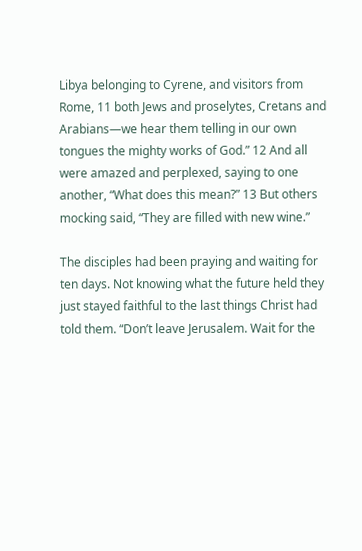Libya belonging to Cyrene, and visitors from Rome, 11 both Jews and proselytes, Cretans and Arabians—we hear them telling in our own tongues the mighty works of God.” 12 And all were amazed and perplexed, saying to one another, “What does this mean?” 13 But others mocking said, “They are filled with new wine.”

The disciples had been praying and waiting for ten days. Not knowing what the future held they just stayed faithful to the last things Christ had told them. “Don’t leave Jerusalem. Wait for the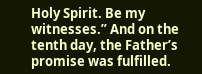Holy Spirit. Be my witnesses.” And on the tenth day, the Father’s promise was fulfilled.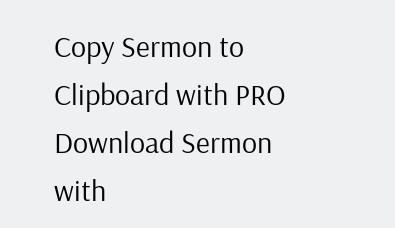Copy Sermon to Clipboard with PRO Download Sermon with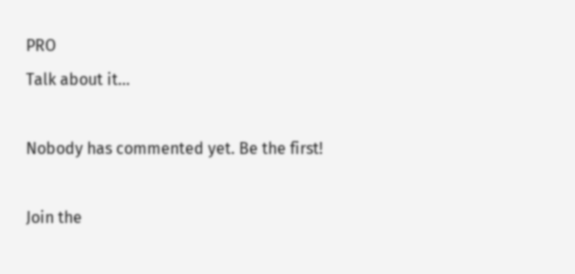PRO
Talk about it...

Nobody has commented yet. Be the first!

Join the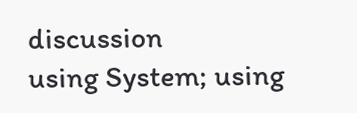discussion
using System; using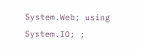System.Web; using System.IO; ;